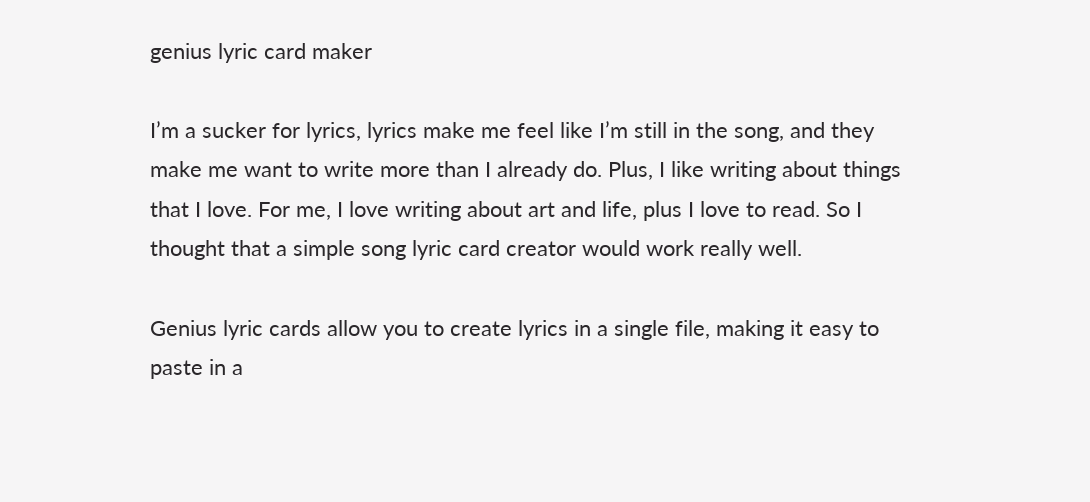genius lyric card maker

I’m a sucker for lyrics, lyrics make me feel like I’m still in the song, and they make me want to write more than I already do. Plus, I like writing about things that I love. For me, I love writing about art and life, plus I love to read. So I thought that a simple song lyric card creator would work really well.

Genius lyric cards allow you to create lyrics in a single file, making it easy to paste in a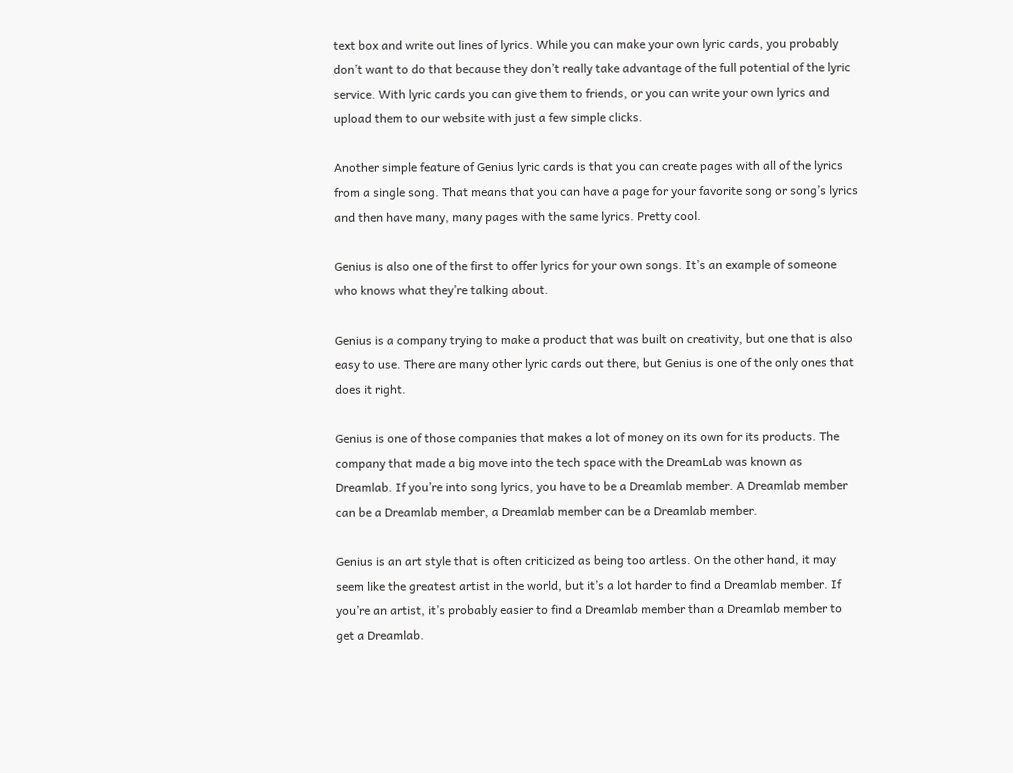text box and write out lines of lyrics. While you can make your own lyric cards, you probably don’t want to do that because they don’t really take advantage of the full potential of the lyric service. With lyric cards you can give them to friends, or you can write your own lyrics and upload them to our website with just a few simple clicks.

Another simple feature of Genius lyric cards is that you can create pages with all of the lyrics from a single song. That means that you can have a page for your favorite song or song’s lyrics and then have many, many pages with the same lyrics. Pretty cool.

Genius is also one of the first to offer lyrics for your own songs. It’s an example of someone who knows what they’re talking about.

Genius is a company trying to make a product that was built on creativity, but one that is also easy to use. There are many other lyric cards out there, but Genius is one of the only ones that does it right.

Genius is one of those companies that makes a lot of money on its own for its products. The company that made a big move into the tech space with the DreamLab was known as Dreamlab. If you’re into song lyrics, you have to be a Dreamlab member. A Dreamlab member can be a Dreamlab member, a Dreamlab member can be a Dreamlab member.

Genius is an art style that is often criticized as being too artless. On the other hand, it may seem like the greatest artist in the world, but it’s a lot harder to find a Dreamlab member. If you’re an artist, it’s probably easier to find a Dreamlab member than a Dreamlab member to get a Dreamlab.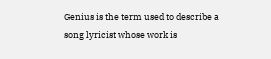Genius is the term used to describe a song lyricist whose work is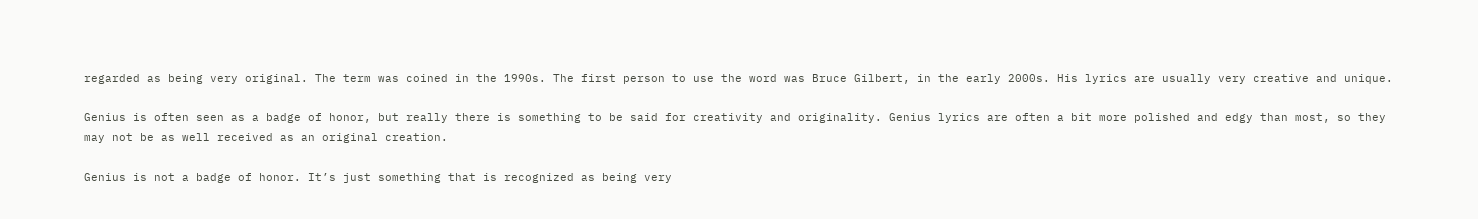regarded as being very original. The term was coined in the 1990s. The first person to use the word was Bruce Gilbert, in the early 2000s. His lyrics are usually very creative and unique.

Genius is often seen as a badge of honor, but really there is something to be said for creativity and originality. Genius lyrics are often a bit more polished and edgy than most, so they may not be as well received as an original creation.

Genius is not a badge of honor. It’s just something that is recognized as being very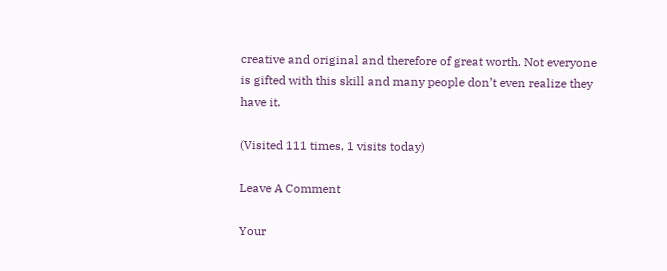creative and original and therefore of great worth. Not everyone is gifted with this skill and many people don’t even realize they have it.

(Visited 111 times, 1 visits today)

Leave A Comment

Your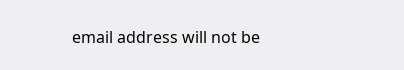email address will not be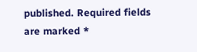published. Required fields are marked *